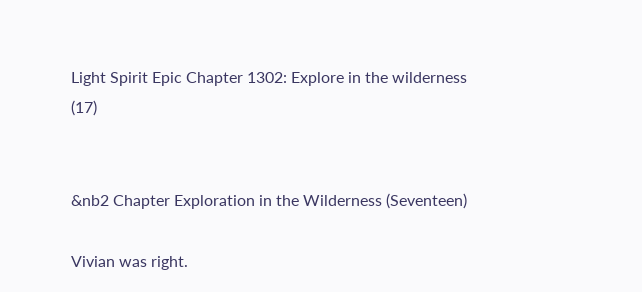Light Spirit Epic Chapter 1302: Explore in the wilderness (17)


&nb2 Chapter Exploration in the Wilderness (Seventeen)

Vivian was right.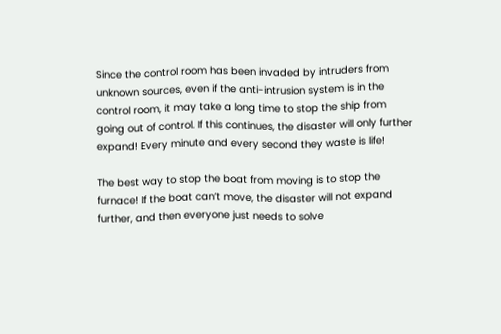Since the control room has been invaded by intruders from unknown sources, even if the anti-intrusion system is in the control room, it may take a long time to stop the ship from going out of control. If this continues, the disaster will only further expand! Every minute and every second they waste is life!

The best way to stop the boat from moving is to stop the furnace! If the boat can’t move, the disaster will not expand further, and then everyone just needs to solve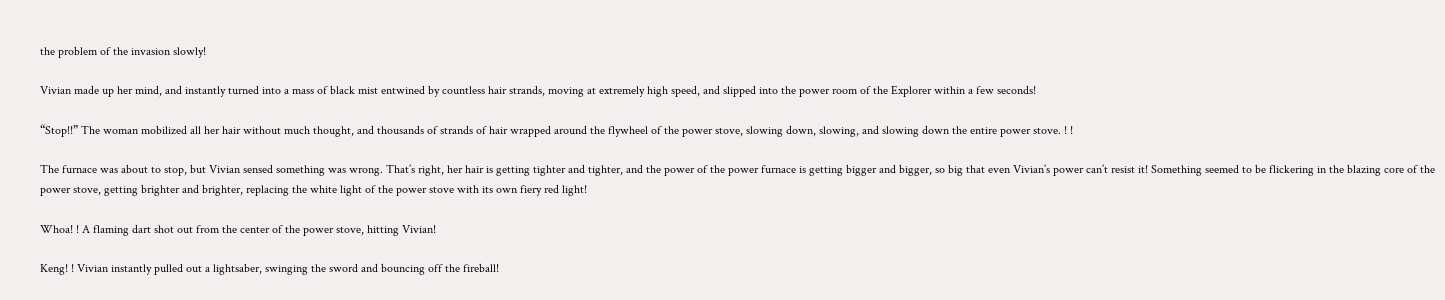the problem of the invasion slowly!

Vivian made up her mind, and instantly turned into a mass of black mist entwined by countless hair strands, moving at extremely high speed, and slipped into the power room of the Explorer within a few seconds!

“Stop!!” The woman mobilized all her hair without much thought, and thousands of strands of hair wrapped around the flywheel of the power stove, slowing down, slowing, and slowing down the entire power stove. ! !

The furnace was about to stop, but Vivian sensed something was wrong. That’s right, her hair is getting tighter and tighter, and the power of the power furnace is getting bigger and bigger, so big that even Vivian’s power can’t resist it! Something seemed to be flickering in the blazing core of the power stove, getting brighter and brighter, replacing the white light of the power stove with its own fiery red light!

Whoa! ! A flaming dart shot out from the center of the power stove, hitting Vivian!

Keng! ! Vivian instantly pulled out a lightsaber, swinging the sword and bouncing off the fireball!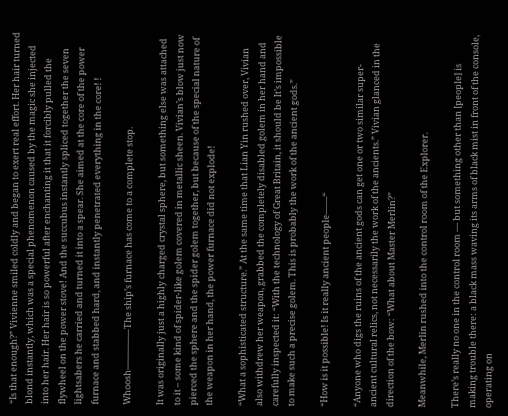“Is that enough?” Vivienne smiled coldly and began to exert real effort. Her hair turned blond instantly, which was a special phenomenon caused by the magic she injected into her hair. Her hair is so powerful after enchanting it that it forcibly pulled the flywheel on the power stove! And the succubus instantly spliced together the seven lightsabers he carried and turned it into a spear. She aimed at the core of the power furnace and stabbed hard, and instantly penetrated everything in the core! !

Whoosh————–The ship’s furnace has come to a complete stop.

It was originally just a highly charged crystal sphere, but something else was attached to it – some kind of spider-like golem covered in metallic sheen. Vivian’s blow just now pierced the sphere and the spider golem together, but because of the special nature of the weapon in her hand, the power furnace did not explode!

“What a sophisticated structure.” At the same time that Lian Yin rushed over, Vivian also withdrew her weapon, grabbed the completely disabled golem in her hand and carefully inspected it: “With the technology of Great Britain, it should be It’s impossible to make such a precise golem. This is probably the work of the ancient gods.”

“How is it possible! Is it really ancient people——“

“Anyone who digs the ruins of the ancient gods can get one or two similar super-ancient cultural relics, not necessarily the work of the ancients.” Vivian glanced in the direction of the bow: “What about Master Merlin?”

Meanwhile, Merlin rushed into the control room of the Explorer.

There’s really no one in the control room — but something other than [people] is making trouble there: a black mass waving its arms of black mist in front of the console, operating on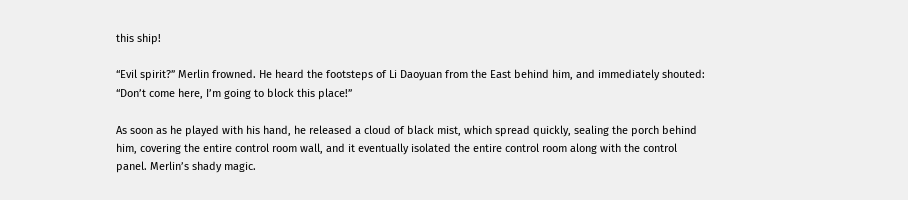this ship!

“Evil spirit?” Merlin frowned. He heard the footsteps of Li Daoyuan from the East behind him, and immediately shouted: “Don’t come here, I’m going to block this place!”

As soon as he played with his hand, he released a cloud of black mist, which spread quickly, sealing the porch behind him, covering the entire control room wall, and it eventually isolated the entire control room along with the control panel. Merlin’s shady magic.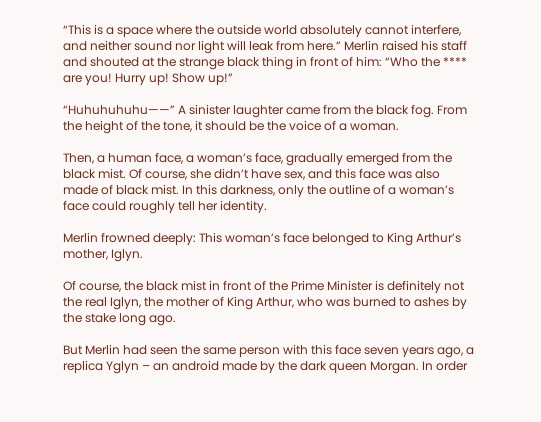“This is a space where the outside world absolutely cannot interfere, and neither sound nor light will leak from here.” Merlin raised his staff and shouted at the strange black thing in front of him: “Who the **** are you! Hurry up! Show up!”

“Huhuhuhuhu——” A sinister laughter came from the black fog. From the height of the tone, it should be the voice of a woman.

Then, a human face, a woman’s face, gradually emerged from the black mist. Of course, she didn’t have sex, and this face was also made of black mist. In this darkness, only the outline of a woman’s face could roughly tell her identity.

Merlin frowned deeply: This woman’s face belonged to King Arthur’s mother, Iglyn.

Of course, the black mist in front of the Prime Minister is definitely not the real Iglyn, the mother of King Arthur, who was burned to ashes by the stake long ago.

But Merlin had seen the same person with this face seven years ago, a replica Yglyn – an android made by the dark queen Morgan. In order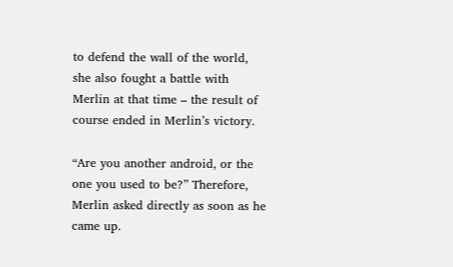to defend the wall of the world, she also fought a battle with Merlin at that time – the result of course ended in Merlin’s victory.

“Are you another android, or the one you used to be?” Therefore, Merlin asked directly as soon as he came up.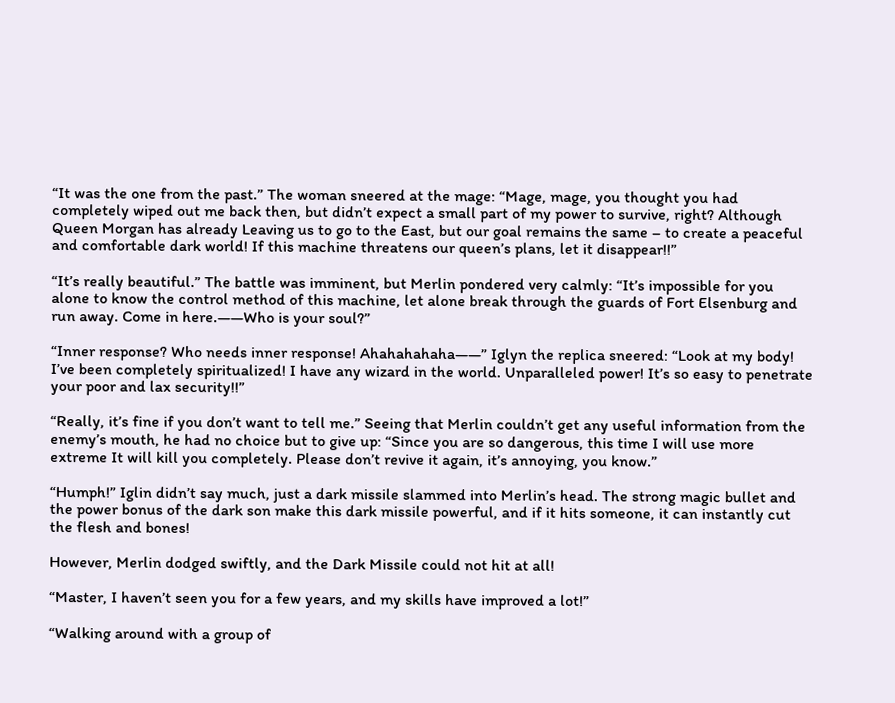“It was the one from the past.” The woman sneered at the mage: “Mage, mage, you thought you had completely wiped out me back then, but didn’t expect a small part of my power to survive, right? Although Queen Morgan has already Leaving us to go to the East, but our goal remains the same – to create a peaceful and comfortable dark world! If this machine threatens our queen’s plans, let it disappear!!”

“It’s really beautiful.” The battle was imminent, but Merlin pondered very calmly: “It’s impossible for you alone to know the control method of this machine, let alone break through the guards of Fort Elsenburg and run away. Come in here.——Who is your soul?”

“Inner response? Who needs inner response! Ahahahahaha——” Iglyn the replica sneered: “Look at my body! I’ve been completely spiritualized! I have any wizard in the world. Unparalleled power! It’s so easy to penetrate your poor and lax security!!”

“Really, it’s fine if you don’t want to tell me.” Seeing that Merlin couldn’t get any useful information from the enemy’s mouth, he had no choice but to give up: “Since you are so dangerous, this time I will use more extreme It will kill you completely. Please don’t revive it again, it’s annoying, you know.”

“Humph!” Iglin didn’t say much, just a dark missile slammed into Merlin’s head. The strong magic bullet and the power bonus of the dark son make this dark missile powerful, and if it hits someone, it can instantly cut the flesh and bones!

However, Merlin dodged swiftly, and the Dark Missile could not hit at all!

“Master, I haven’t seen you for a few years, and my skills have improved a lot!”

“Walking around with a group of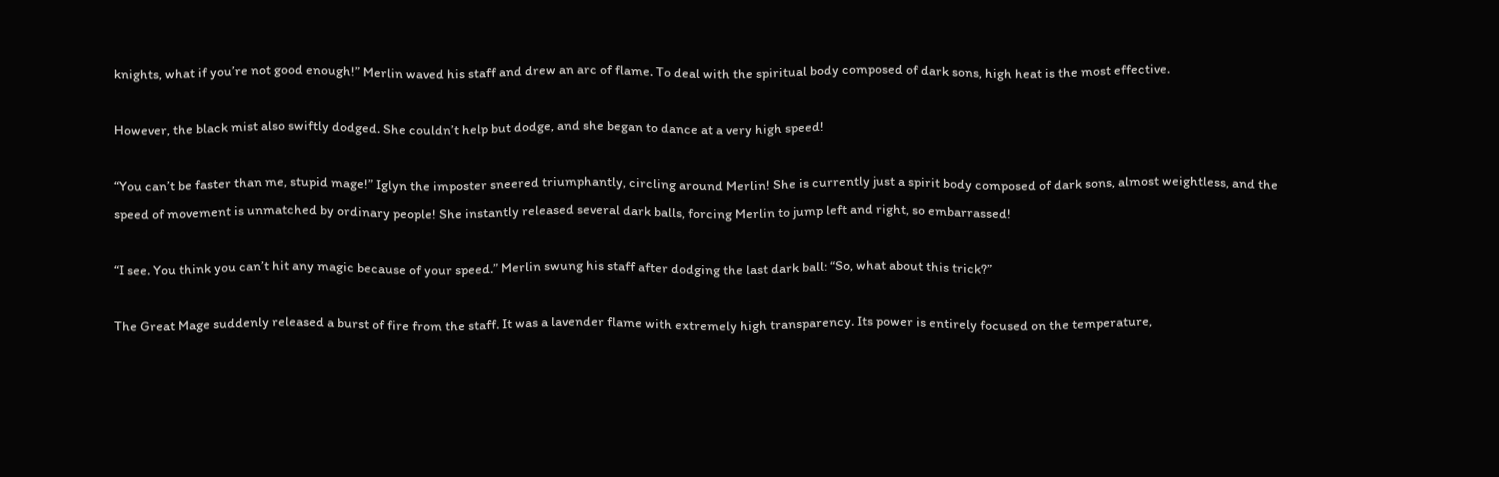knights, what if you’re not good enough!” Merlin waved his staff and drew an arc of flame. To deal with the spiritual body composed of dark sons, high heat is the most effective.

However, the black mist also swiftly dodged. She couldn’t help but dodge, and she began to dance at a very high speed!

“You can’t be faster than me, stupid mage!” Iglyn the imposter sneered triumphantly, circling around Merlin! She is currently just a spirit body composed of dark sons, almost weightless, and the speed of movement is unmatched by ordinary people! She instantly released several dark balls, forcing Merlin to jump left and right, so embarrassed!

“I see. You think you can’t hit any magic because of your speed.” Merlin swung his staff after dodging the last dark ball: “So, what about this trick?”

The Great Mage suddenly released a burst of fire from the staff. It was a lavender flame with extremely high transparency. Its power is entirely focused on the temperature,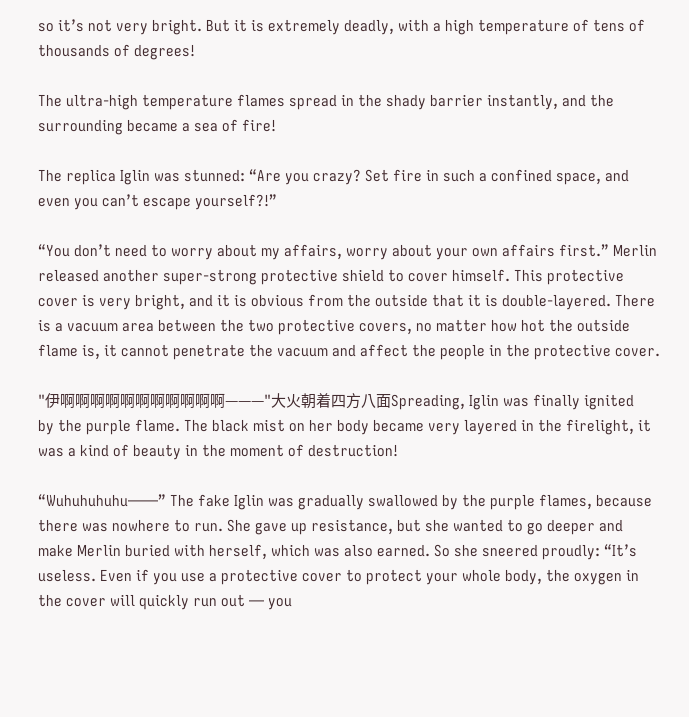so it’s not very bright. But it is extremely deadly, with a high temperature of tens of thousands of degrees!

The ultra-high temperature flames spread in the shady barrier instantly, and the surrounding became a sea of fire!

The replica Iglin was stunned: “Are you crazy? Set fire in such a confined space, and even you can’t escape yourself?!”

“You don’t need to worry about my affairs, worry about your own affairs first.” Merlin released another super-strong protective shield to cover himself. This protective cover is very bright, and it is obvious from the outside that it is double-layered. There is a vacuum area between the two protective covers, no matter how hot the outside flame is, it cannot penetrate the vacuum and affect the people in the protective cover.

"伊啊啊啊啊啊啊啊啊啊啊啊———"大火朝着四方八面Spreading, Iglin was finally ignited by the purple flame. The black mist on her body became very layered in the firelight, it was a kind of beauty in the moment of destruction!

“Wuhuhuhuhu——” The fake Iglin was gradually swallowed by the purple flames, because there was nowhere to run. She gave up resistance, but she wanted to go deeper and make Merlin buried with herself, which was also earned. So she sneered proudly: “It’s useless. Even if you use a protective cover to protect your whole body, the oxygen in the cover will quickly run out — you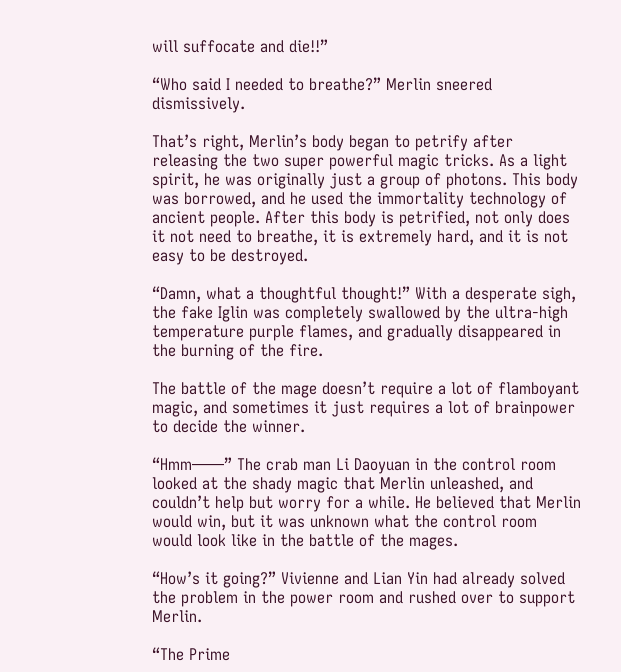will suffocate and die!!”

“Who said I needed to breathe?” Merlin sneered dismissively.

That’s right, Merlin’s body began to petrify after releasing the two super powerful magic tricks. As a light spirit, he was originally just a group of photons. This body was borrowed, and he used the immortality technology of ancient people. After this body is petrified, not only does it not need to breathe, it is extremely hard, and it is not easy to be destroyed.

“Damn, what a thoughtful thought!” With a desperate sigh, the fake Iglin was completely swallowed by the ultra-high temperature purple flames, and gradually disappeared in the burning of the fire.

The battle of the mage doesn’t require a lot of flamboyant magic, and sometimes it just requires a lot of brainpower to decide the winner.

“Hmm——” The crab man Li Daoyuan in the control room looked at the shady magic that Merlin unleashed, and couldn’t help but worry for a while. He believed that Merlin would win, but it was unknown what the control room would look like in the battle of the mages.

“How’s it going?” Vivienne and Lian Yin had already solved the problem in the power room and rushed over to support Merlin.

“The Prime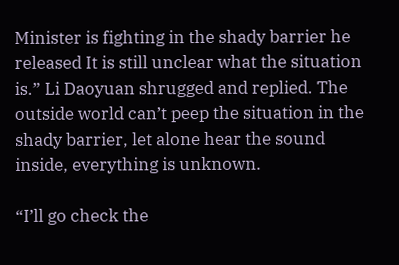Minister is fighting in the shady barrier he released It is still unclear what the situation is.” Li Daoyuan shrugged and replied. The outside world can’t peep the situation in the shady barrier, let alone hear the sound inside, everything is unknown.

“I’ll go check the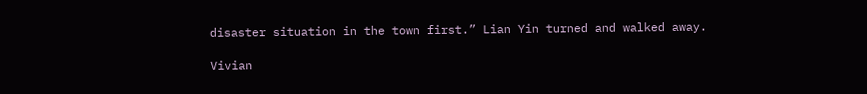disaster situation in the town first.” Lian Yin turned and walked away.

Vivian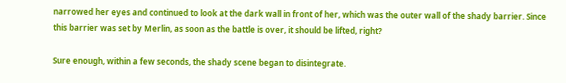narrowed her eyes and continued to look at the dark wall in front of her, which was the outer wall of the shady barrier. Since this barrier was set by Merlin, as soon as the battle is over, it should be lifted, right?

Sure enough, within a few seconds, the shady scene began to disintegrate.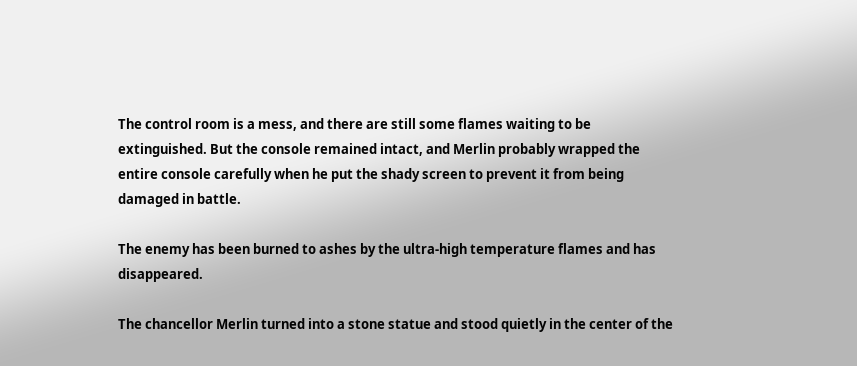The control room is a mess, and there are still some flames waiting to be extinguished. But the console remained intact, and Merlin probably wrapped the entire console carefully when he put the shady screen to prevent it from being damaged in battle.

The enemy has been burned to ashes by the ultra-high temperature flames and has disappeared.

The chancellor Merlin turned into a stone statue and stood quietly in the center of the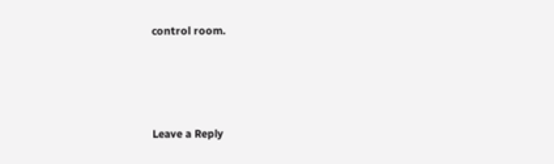control room.





Leave a Reply